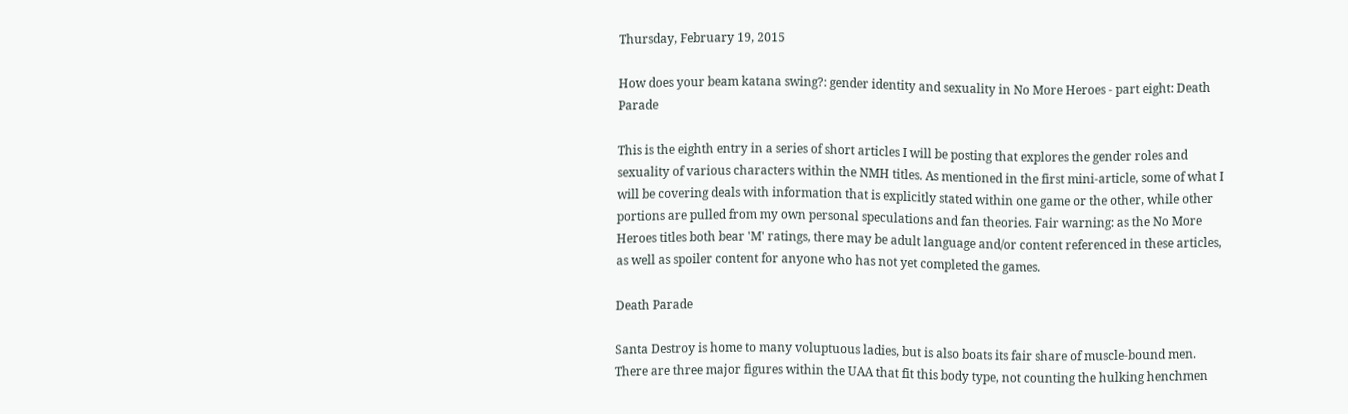Thursday, February 19, 2015

How does your beam katana swing?: gender identity and sexuality in No More Heroes - part eight: Death Parade

This is the eighth entry in a series of short articles I will be posting that explores the gender roles and sexuality of various characters within the NMH titles. As mentioned in the first mini-article, some of what I will be covering deals with information that is explicitly stated within one game or the other, while other portions are pulled from my own personal speculations and fan theories. Fair warning: as the No More Heroes titles both bear 'M' ratings, there may be adult language and/or content referenced in these articles, as well as spoiler content for anyone who has not yet completed the games.

Death Parade

Santa Destroy is home to many voluptuous ladies, but is also boats its fair share of muscle-bound men. There are three major figures within the UAA that fit this body type, not counting the hulking henchmen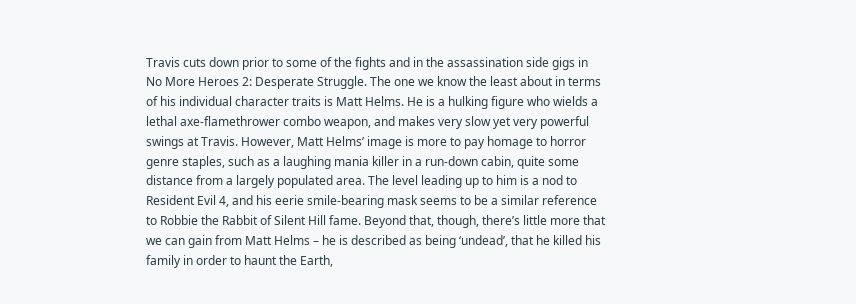Travis cuts down prior to some of the fights and in the assassination side gigs in No More Heroes 2: Desperate Struggle. The one we know the least about in terms of his individual character traits is Matt Helms. He is a hulking figure who wields a lethal axe-flamethrower combo weapon, and makes very slow yet very powerful swings at Travis. However, Matt Helms’ image is more to pay homage to horror genre staples, such as a laughing mania killer in a run-down cabin, quite some distance from a largely populated area. The level leading up to him is a nod to Resident Evil 4, and his eerie smile-bearing mask seems to be a similar reference to Robbie the Rabbit of Silent Hill fame. Beyond that, though, there’s little more that we can gain from Matt Helms – he is described as being ‘undead’, that he killed his family in order to haunt the Earth,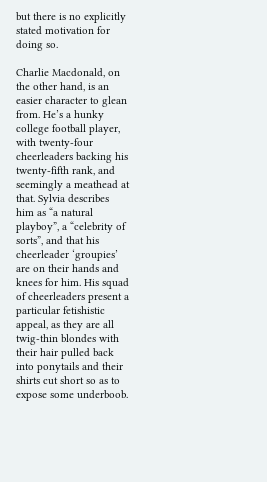but there is no explicitly stated motivation for doing so.

Charlie Macdonald, on the other hand, is an easier character to glean from. He’s a hunky college football player, with twenty-four cheerleaders backing his twenty-fifth rank, and seemingly a meathead at that. Sylvia describes him as “a natural playboy”, a “celebrity of sorts”, and that his cheerleader ‘groupies’ are on their hands and knees for him. His squad of cheerleaders present a particular fetishistic appeal, as they are all twig-thin blondes with their hair pulled back into ponytails and their shirts cut short so as to expose some underboob.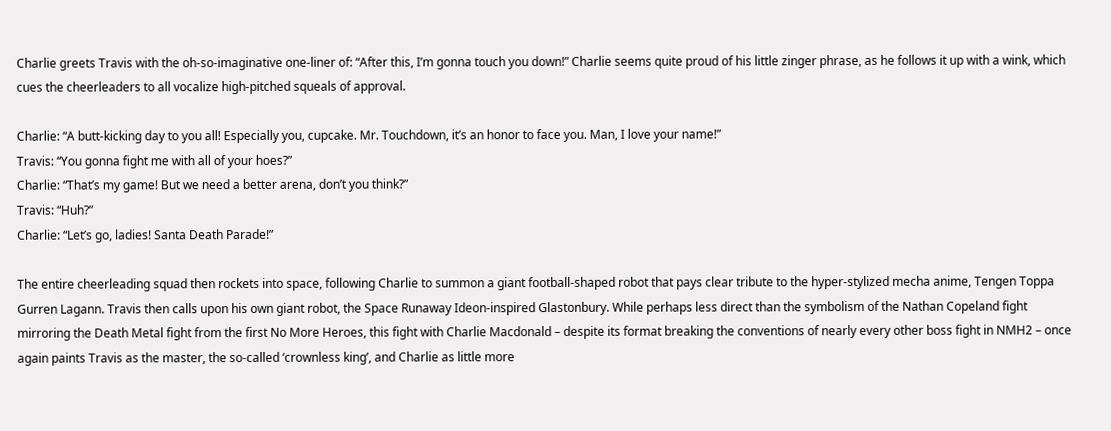Charlie greets Travis with the oh-so-imaginative one-liner of: “After this, I’m gonna touch you down!” Charlie seems quite proud of his little zinger phrase, as he follows it up with a wink, which cues the cheerleaders to all vocalize high-pitched squeals of approval.

Charlie: “A butt-kicking day to you all! Especially you, cupcake. Mr. Touchdown, it’s an honor to face you. Man, I love your name!”
Travis: “You gonna fight me with all of your hoes?”
Charlie: “That’s my game! But we need a better arena, don’t you think?”
Travis: “Huh?”
Charlie: “Let’s go, ladies! Santa Death Parade!”

The entire cheerleading squad then rockets into space, following Charlie to summon a giant football-shaped robot that pays clear tribute to the hyper-stylized mecha anime, Tengen Toppa Gurren Lagann. Travis then calls upon his own giant robot, the Space Runaway Ideon-inspired Glastonbury. While perhaps less direct than the symbolism of the Nathan Copeland fight mirroring the Death Metal fight from the first No More Heroes, this fight with Charlie Macdonald – despite its format breaking the conventions of nearly every other boss fight in NMH2 – once again paints Travis as the master, the so-called ‘crownless king’, and Charlie as little more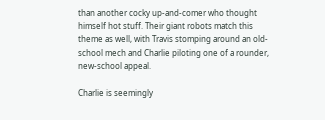than another cocky up-and-comer who thought himself hot stuff. Their giant robots match this theme as well, with Travis stomping around an old-school mech and Charlie piloting one of a rounder, new-school appeal.

Charlie is seemingly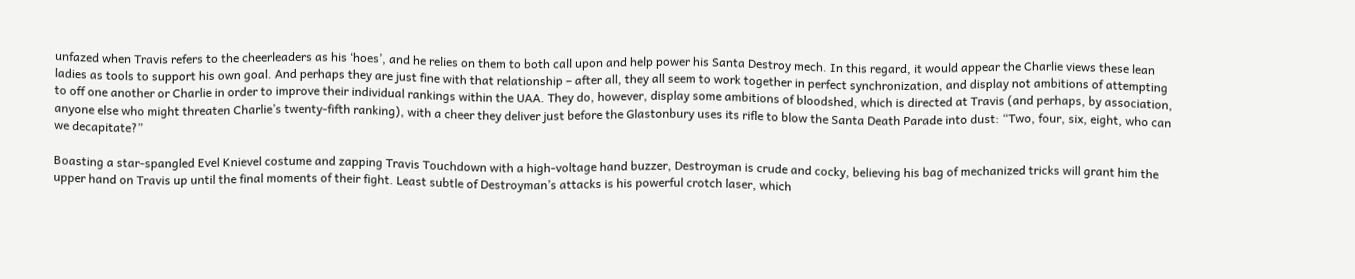unfazed when Travis refers to the cheerleaders as his ‘hoes’, and he relies on them to both call upon and help power his Santa Destroy mech. In this regard, it would appear the Charlie views these lean ladies as tools to support his own goal. And perhaps they are just fine with that relationship – after all, they all seem to work together in perfect synchronization, and display not ambitions of attempting to off one another or Charlie in order to improve their individual rankings within the UAA. They do, however, display some ambitions of bloodshed, which is directed at Travis (and perhaps, by association, anyone else who might threaten Charlie’s twenty-fifth ranking), with a cheer they deliver just before the Glastonbury uses its rifle to blow the Santa Death Parade into dust: “Two, four, six, eight, who can we decapitate?”

Boasting a star-spangled Evel Knievel costume and zapping Travis Touchdown with a high-voltage hand buzzer, Destroyman is crude and cocky, believing his bag of mechanized tricks will grant him the upper hand on Travis up until the final moments of their fight. Least subtle of Destroyman’s attacks is his powerful crotch laser, which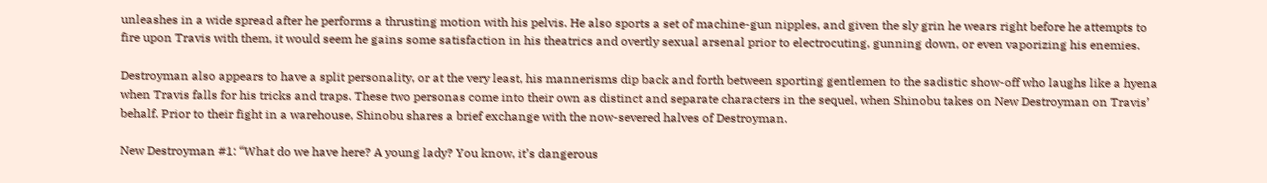unleashes in a wide spread after he performs a thrusting motion with his pelvis. He also sports a set of machine-gun nipples, and given the sly grin he wears right before he attempts to fire upon Travis with them, it would seem he gains some satisfaction in his theatrics and overtly sexual arsenal prior to electrocuting, gunning down, or even vaporizing his enemies.

Destroyman also appears to have a split personality, or at the very least, his mannerisms dip back and forth between sporting gentlemen to the sadistic show-off who laughs like a hyena when Travis falls for his tricks and traps. These two personas come into their own as distinct and separate characters in the sequel, when Shinobu takes on New Destroyman on Travis’ behalf. Prior to their fight in a warehouse, Shinobu shares a brief exchange with the now-severed halves of Destroyman.

New Destroyman #1: “What do we have here? A young lady? You know, it’s dangerous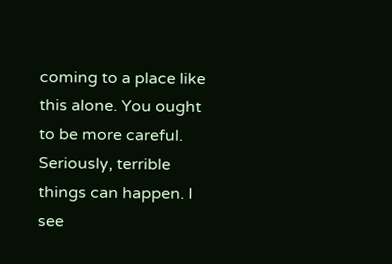coming to a place like this alone. You ought to be more careful. Seriously, terrible things can happen. I see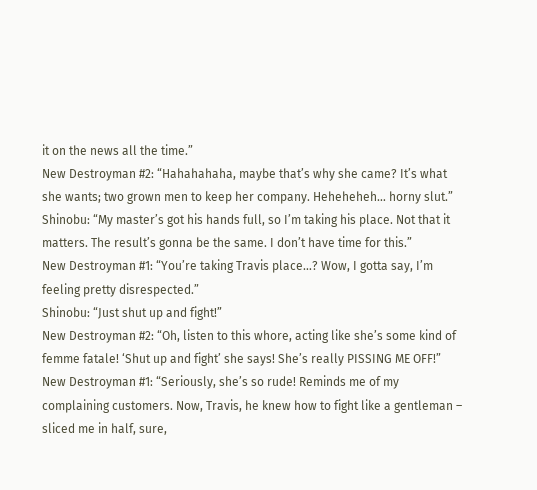it on the news all the time.”
New Destroyman #2: “Hahahahaha, maybe that’s why she came? It’s what she wants; two grown men to keep her company. Heheheheh… horny slut.”
Shinobu: “My master’s got his hands full, so I’m taking his place. Not that it matters. The result’s gonna be the same. I don’t have time for this.”
New Destroyman #1: “You’re taking Travis place…? Wow, I gotta say, I’m feeling pretty disrespected.”
Shinobu: “Just shut up and fight!”
New Destroyman #2: “Oh, listen to this whore, acting like she’s some kind of femme fatale! ‘Shut up and fight’ she says! She’s really PISSING ME OFF!”
New Destroyman #1: “Seriously, she’s so rude! Reminds me of my complaining customers. Now, Travis, he knew how to fight like a gentleman – sliced me in half, sure,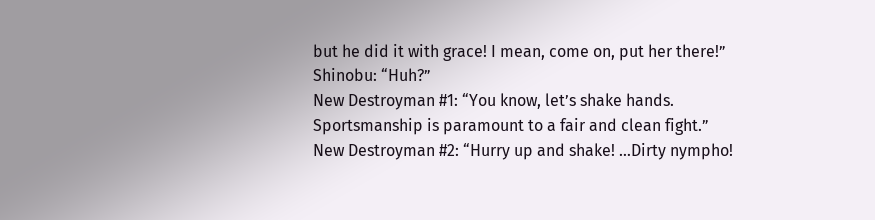but he did it with grace! I mean, come on, put her there!”
Shinobu: “Huh?”
New Destroyman #1: “You know, let’s shake hands. Sportsmanship is paramount to a fair and clean fight.”
New Destroyman #2: “Hurry up and shake! …Dirty nympho!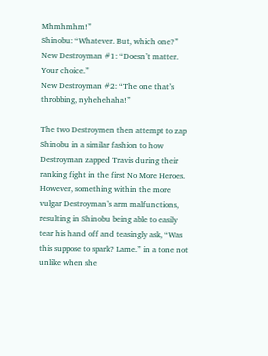Mhmhmhm!”
Shinobu: “Whatever. But, which one?”
New Destroyman #1: “Doesn’t matter. Your choice.”
New Destroyman #2: “The one that’s throbbing, nyhehehaha!”

The two Destroymen then attempt to zap Shinobu in a similar fashion to how Destroyman zapped Travis during their ranking fight in the first No More Heroes. However, something within the more vulgar Destroyman’s arm malfunctions, resulting in Shinobu being able to easily tear his hand off and teasingly ask, “Was this suppose to spark? Lame.” in a tone not unlike when she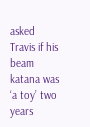asked Travis if his beam katana was ‘a toy’ two years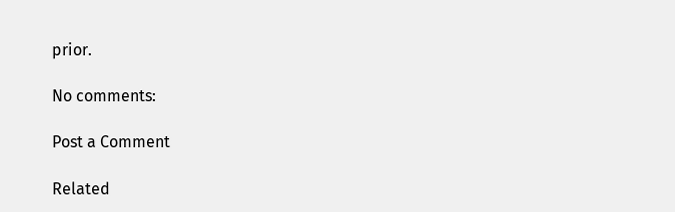prior.

No comments:

Post a Comment

Related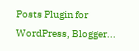Posts Plugin for WordPress, Blogger...